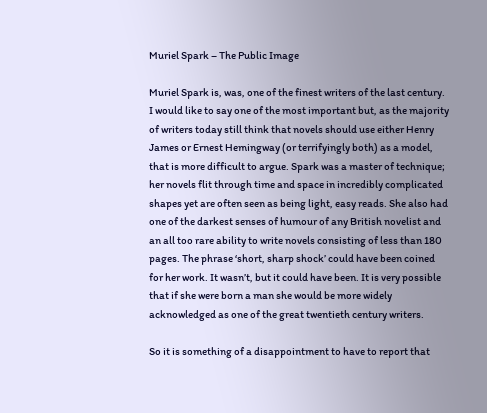Muriel Spark – The Public Image

Muriel Spark is, was, one of the finest writers of the last century. I would like to say one of the most important but, as the majority of writers today still think that novels should use either Henry James or Ernest Hemingway (or terrifyingly both) as a model, that is more difficult to argue. Spark was a master of technique; her novels flit through time and space in incredibly complicated shapes yet are often seen as being light, easy reads. She also had one of the darkest senses of humour of any British novelist and an all too rare ability to write novels consisting of less than 180 pages. The phrase ‘short, sharp shock’ could have been coined for her work. It wasn’t, but it could have been. It is very possible that if she were born a man she would be more widely acknowledged as one of the great twentieth century writers.

So it is something of a disappointment to have to report that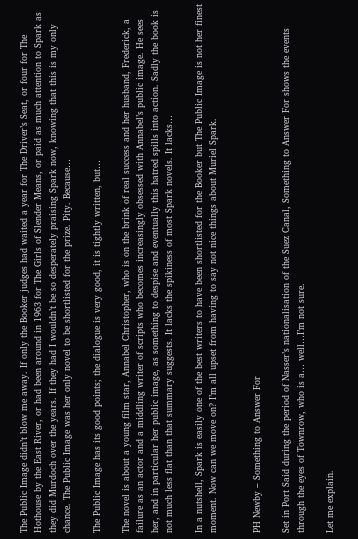The Public Image didn’t blow me away. If only the Booker judges had waited a year for The Driver’s Seat, or four for The Hothouse by the East River, or had been around in 1963 for The Girls of Slender Means, or paid as much attention to Spark as they did Murdoch over the years. If they had I wouldn’t be so desperately praising Spark now, knowing that this is my only chance. The Public Image was her only novel to be shortlisted for the prize. Pity. Because…

The Public Image has its good points; the dialogue is very good, it is tightly written, but…

The novel is about a young film star, Annabel Christopher, who is on the brink of real success and her husband, Frederick, a failure as an actor and a middling writer of scripts who becomes increasingly obsessed with Annabel’s public image. He sees her, and in particular her public image, as something to despise and eventually this hatred spills into action. Sadly the book is not much less flat than that summary suggests. It lacks the spikiness of most Spark novels. It lacks…

In a nutshell, Spark is easily one of the best writers to have been shortlisted for the Booker but The Public Image is not her finest moment. Now can we move on? I’m all upset from having to say not nice things about Muriel Spark.


PH Newby – Something to Answer For

Set in Port Said during the period of Nasser’s nationalisation of the Suez Canal, Something to Answer For shows the events through the eyes of Townrow, who is a… well…I’m not sure.

Let me explain.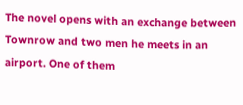The novel opens with an exchange between Townrow and two men he meets in an airport. One of them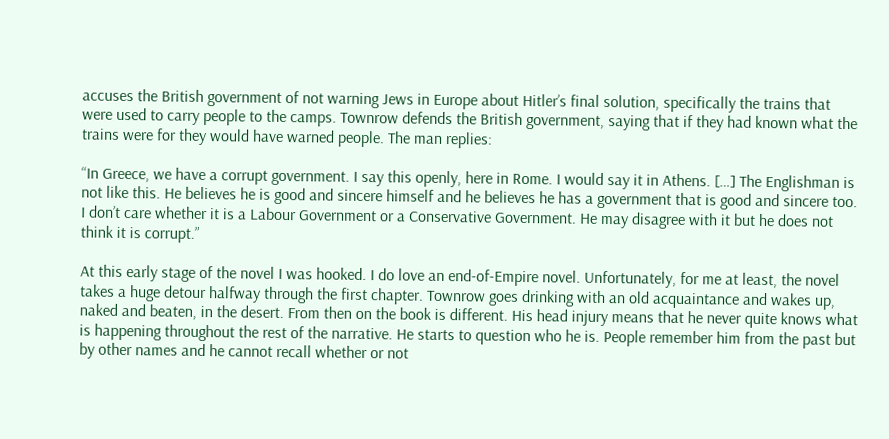accuses the British government of not warning Jews in Europe about Hitler’s final solution, specifically the trains that were used to carry people to the camps. Townrow defends the British government, saying that if they had known what the trains were for they would have warned people. The man replies:

“In Greece, we have a corrupt government. I say this openly, here in Rome. I would say it in Athens. […] The Englishman is not like this. He believes he is good and sincere himself and he believes he has a government that is good and sincere too. I don’t care whether it is a Labour Government or a Conservative Government. He may disagree with it but he does not think it is corrupt.”

At this early stage of the novel I was hooked. I do love an end-of-Empire novel. Unfortunately, for me at least, the novel takes a huge detour halfway through the first chapter. Townrow goes drinking with an old acquaintance and wakes up, naked and beaten, in the desert. From then on the book is different. His head injury means that he never quite knows what is happening throughout the rest of the narrative. He starts to question who he is. People remember him from the past but by other names and he cannot recall whether or not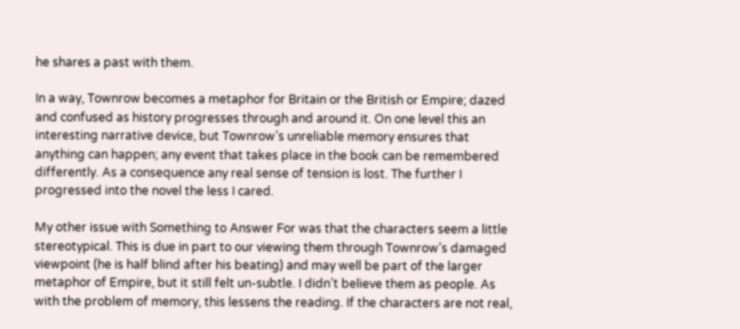he shares a past with them.

In a way, Townrow becomes a metaphor for Britain or the British or Empire; dazed and confused as history progresses through and around it. On one level this an interesting narrative device, but Townrow’s unreliable memory ensures that anything can happen; any event that takes place in the book can be remembered differently. As a consequence any real sense of tension is lost. The further I progressed into the novel the less I cared.

My other issue with Something to Answer For was that the characters seem a little stereotypical. This is due in part to our viewing them through Townrow’s damaged viewpoint (he is half blind after his beating) and may well be part of the larger metaphor of Empire, but it still felt un-subtle. I didn’t believe them as people. As with the problem of memory, this lessens the reading. If the characters are not real,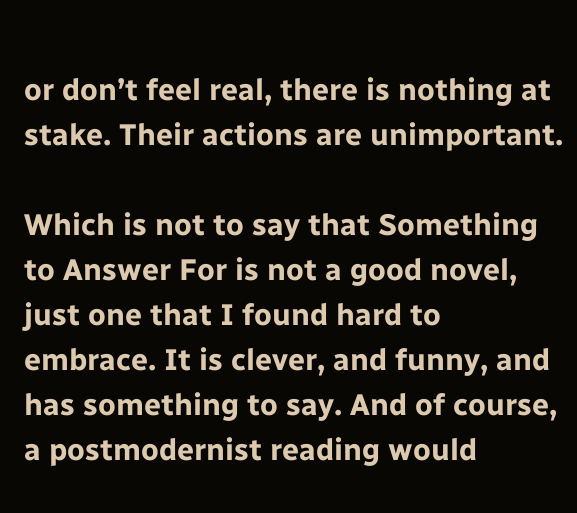or don’t feel real, there is nothing at stake. Their actions are unimportant.

Which is not to say that Something to Answer For is not a good novel, just one that I found hard to embrace. It is clever, and funny, and has something to say. And of course, a postmodernist reading would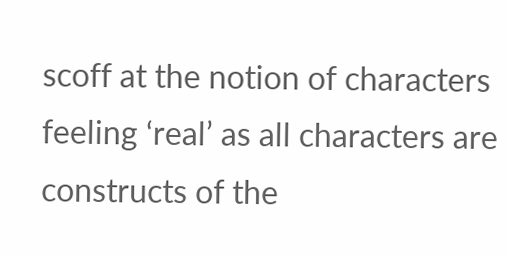scoff at the notion of characters feeling ‘real’ as all characters are constructs of the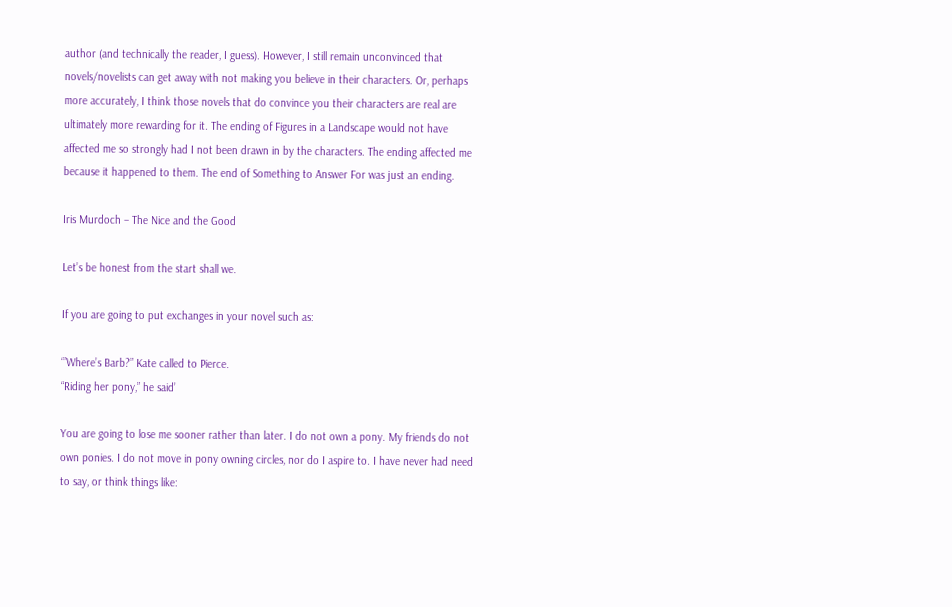author (and technically the reader, I guess). However, I still remain unconvinced that novels/novelists can get away with not making you believe in their characters. Or, perhaps more accurately, I think those novels that do convince you their characters are real are ultimately more rewarding for it. The ending of Figures in a Landscape would not have affected me so strongly had I not been drawn in by the characters. The ending affected me because it happened to them. The end of Something to Answer For was just an ending.

Iris Murdoch – The Nice and the Good

Let’s be honest from the start shall we.

If you are going to put exchanges in your novel such as:

‘”Where’s Barb?” Kate called to Pierce.
“Riding her pony,” he said’

You are going to lose me sooner rather than later. I do not own a pony. My friends do not own ponies. I do not move in pony owning circles, nor do I aspire to. I have never had need to say, or think things like: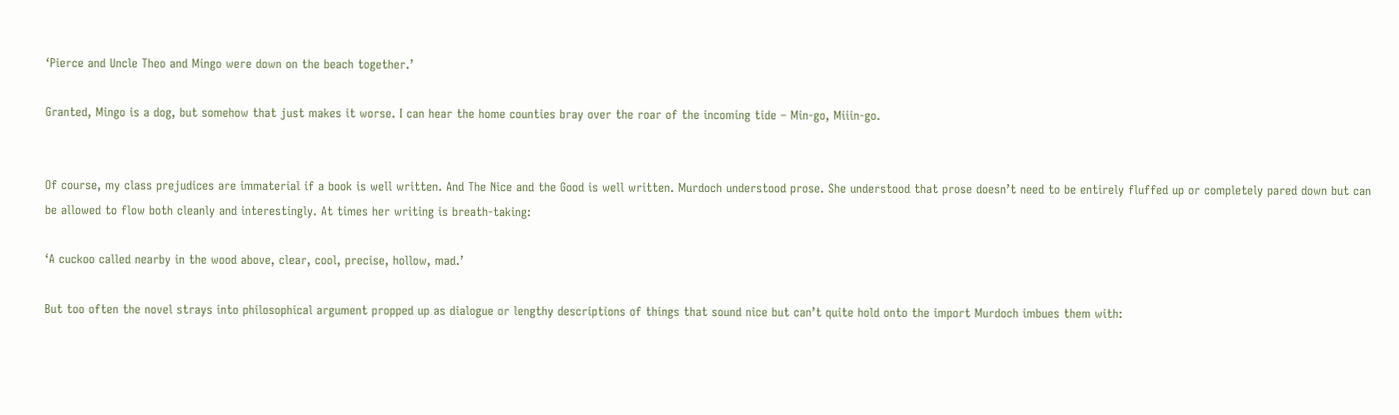‘Pierce and Uncle Theo and Mingo were down on the beach together.’

Granted, Mingo is a dog, but somehow that just makes it worse. I can hear the home counties bray over the roar of the incoming tide – Min-go, Miiin-go.


Of course, my class prejudices are immaterial if a book is well written. And The Nice and the Good is well written. Murdoch understood prose. She understood that prose doesn’t need to be entirely fluffed up or completely pared down but can be allowed to flow both cleanly and interestingly. At times her writing is breath-taking:

‘A cuckoo called nearby in the wood above, clear, cool, precise, hollow, mad.’

But too often the novel strays into philosophical argument propped up as dialogue or lengthy descriptions of things that sound nice but can’t quite hold onto the import Murdoch imbues them with: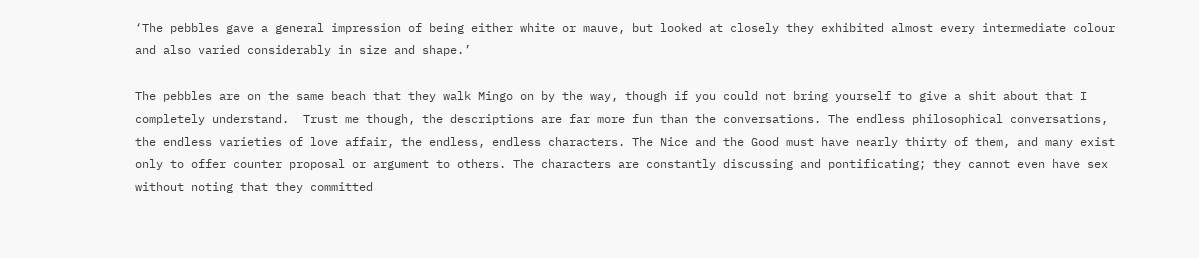‘The pebbles gave a general impression of being either white or mauve, but looked at closely they exhibited almost every intermediate colour and also varied considerably in size and shape.’

The pebbles are on the same beach that they walk Mingo on by the way, though if you could not bring yourself to give a shit about that I completely understand.  Trust me though, the descriptions are far more fun than the conversations. The endless philosophical conversations, the endless varieties of love affair, the endless, endless characters. The Nice and the Good must have nearly thirty of them, and many exist only to offer counter proposal or argument to others. The characters are constantly discussing and pontificating; they cannot even have sex without noting that they committed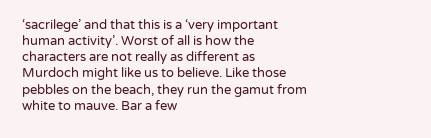‘sacrilege’ and that this is a ‘very important human activity’. Worst of all is how the characters are not really as different as Murdoch might like us to believe. Like those pebbles on the beach, they run the gamut from white to mauve. Bar a few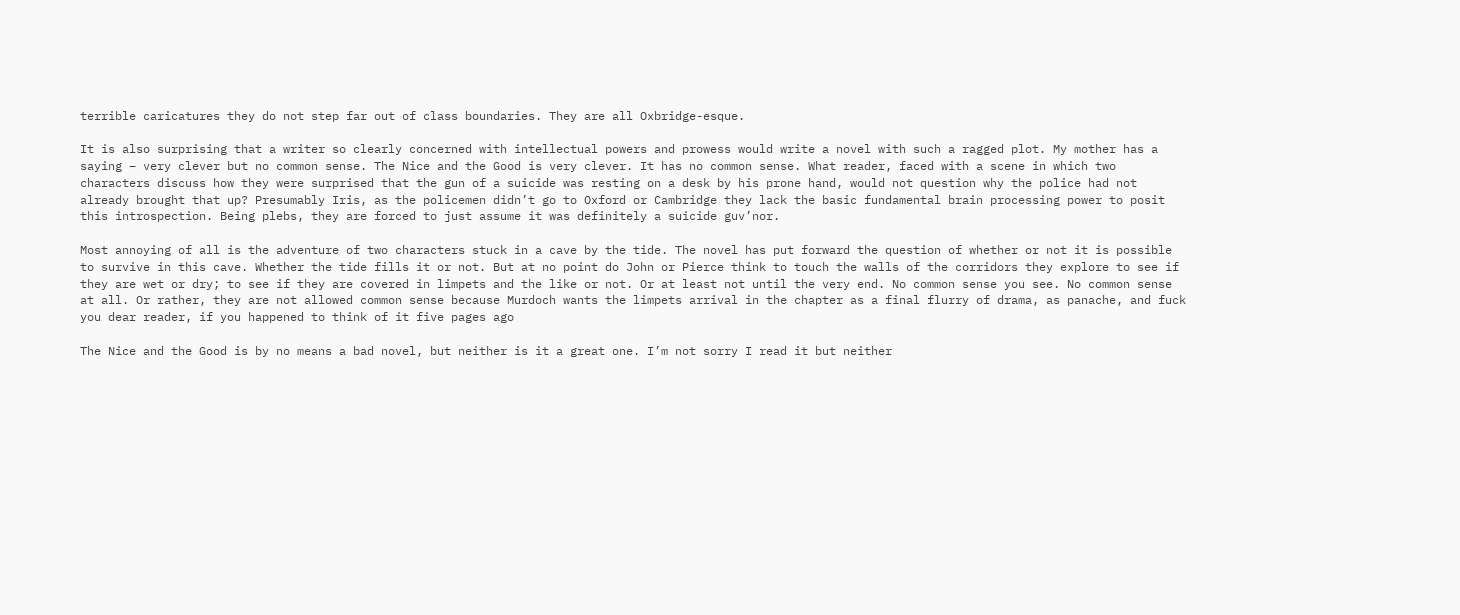terrible caricatures they do not step far out of class boundaries. They are all Oxbridge-esque.

It is also surprising that a writer so clearly concerned with intellectual powers and prowess would write a novel with such a ragged plot. My mother has a saying – very clever but no common sense. The Nice and the Good is very clever. It has no common sense. What reader, faced with a scene in which two characters discuss how they were surprised that the gun of a suicide was resting on a desk by his prone hand, would not question why the police had not already brought that up? Presumably Iris, as the policemen didn’t go to Oxford or Cambridge they lack the basic fundamental brain processing power to posit this introspection. Being plebs, they are forced to just assume it was definitely a suicide guv’nor.

Most annoying of all is the adventure of two characters stuck in a cave by the tide. The novel has put forward the question of whether or not it is possible to survive in this cave. Whether the tide fills it or not. But at no point do John or Pierce think to touch the walls of the corridors they explore to see if they are wet or dry; to see if they are covered in limpets and the like or not. Or at least not until the very end. No common sense you see. No common sense at all. Or rather, they are not allowed common sense because Murdoch wants the limpets arrival in the chapter as a final flurry of drama, as panache, and fuck you dear reader, if you happened to think of it five pages ago

The Nice and the Good is by no means a bad novel, but neither is it a great one. I’m not sorry I read it but neither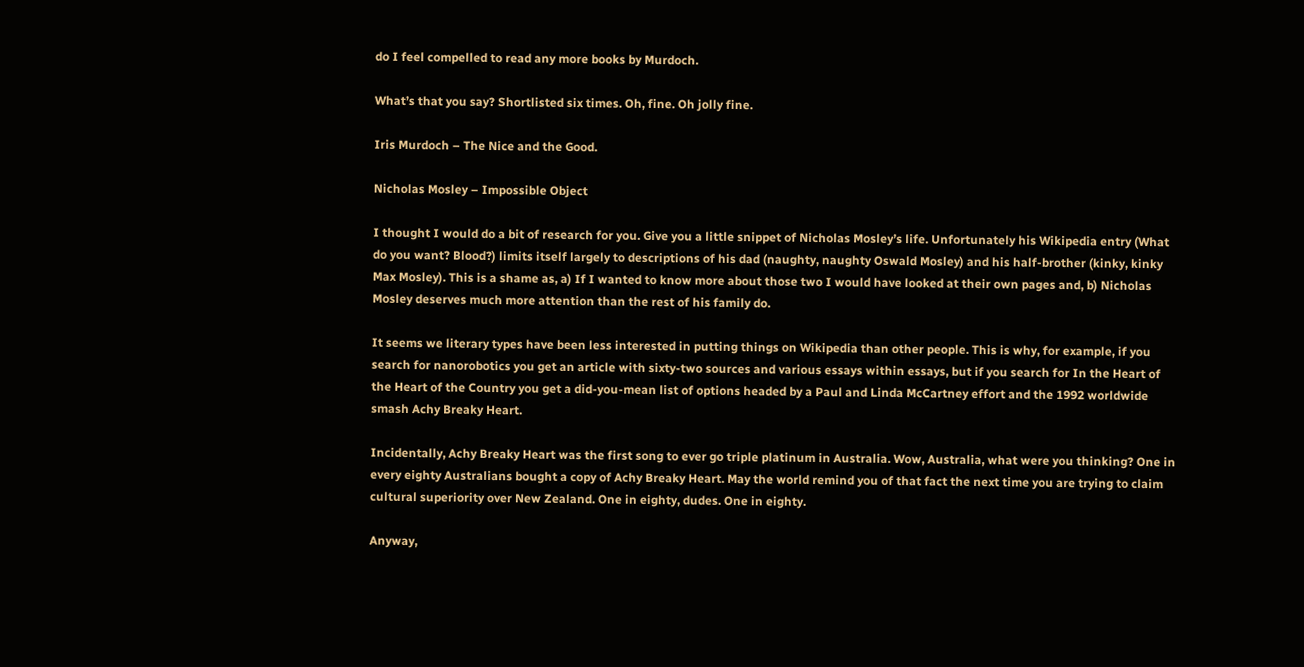do I feel compelled to read any more books by Murdoch.

What’s that you say? Shortlisted six times. Oh, fine. Oh jolly fine.

Iris Murdoch – The Nice and the Good.

Nicholas Mosley – Impossible Object

I thought I would do a bit of research for you. Give you a little snippet of Nicholas Mosley’s life. Unfortunately his Wikipedia entry (What do you want? Blood?) limits itself largely to descriptions of his dad (naughty, naughty Oswald Mosley) and his half-brother (kinky, kinky Max Mosley). This is a shame as, a) If I wanted to know more about those two I would have looked at their own pages and, b) Nicholas Mosley deserves much more attention than the rest of his family do.

It seems we literary types have been less interested in putting things on Wikipedia than other people. This is why, for example, if you search for nanorobotics you get an article with sixty-two sources and various essays within essays, but if you search for In the Heart of the Heart of the Country you get a did-you-mean list of options headed by a Paul and Linda McCartney effort and the 1992 worldwide smash Achy Breaky Heart.

Incidentally, Achy Breaky Heart was the first song to ever go triple platinum in Australia. Wow, Australia, what were you thinking? One in every eighty Australians bought a copy of Achy Breaky Heart. May the world remind you of that fact the next time you are trying to claim cultural superiority over New Zealand. One in eighty, dudes. One in eighty.

Anyway,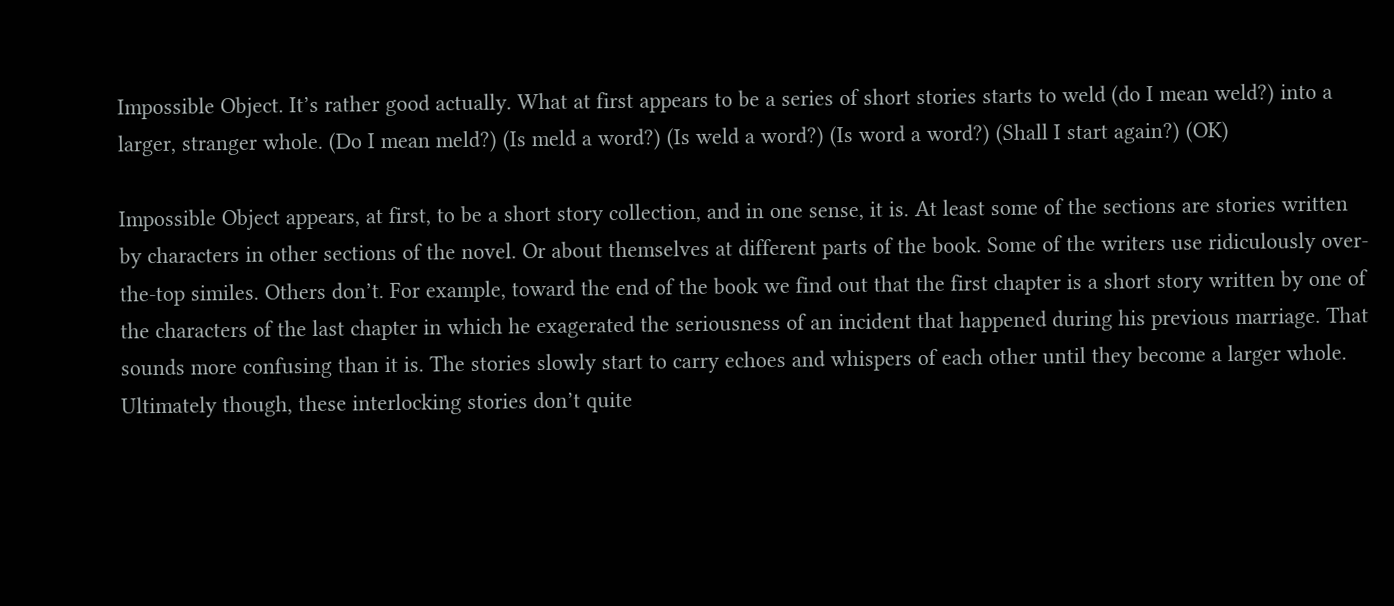Impossible Object. It’s rather good actually. What at first appears to be a series of short stories starts to weld (do I mean weld?) into a larger, stranger whole. (Do I mean meld?) (Is meld a word?) (Is weld a word?) (Is word a word?) (Shall I start again?) (OK)

Impossible Object appears, at first, to be a short story collection, and in one sense, it is. At least some of the sections are stories written by characters in other sections of the novel. Or about themselves at different parts of the book. Some of the writers use ridiculously over-the-top similes. Others don’t. For example, toward the end of the book we find out that the first chapter is a short story written by one of the characters of the last chapter in which he exagerated the seriousness of an incident that happened during his previous marriage. That sounds more confusing than it is. The stories slowly start to carry echoes and whispers of each other until they become a larger whole. Ultimately though, these interlocking stories don’t quite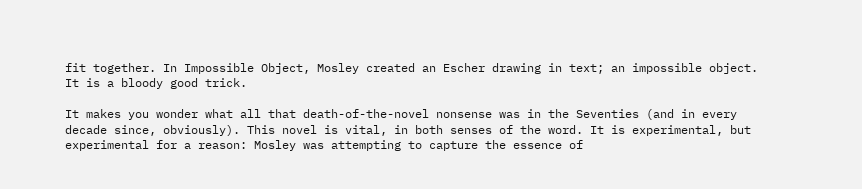fit together. In Impossible Object, Mosley created an Escher drawing in text; an impossible object. It is a bloody good trick.

It makes you wonder what all that death-of-the-novel nonsense was in the Seventies (and in every decade since, obviously). This novel is vital, in both senses of the word. It is experimental, but experimental for a reason: Mosley was attempting to capture the essence of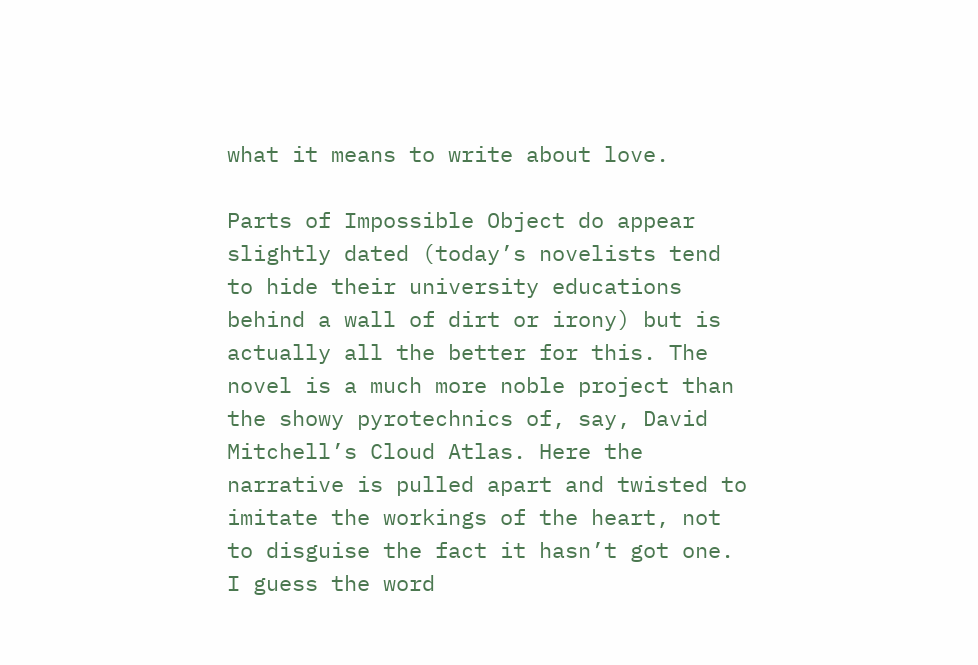what it means to write about love.

Parts of Impossible Object do appear slightly dated (today’s novelists tend to hide their university educations behind a wall of dirt or irony) but is actually all the better for this. The novel is a much more noble project than the showy pyrotechnics of, say, David Mitchell’s Cloud Atlas. Here the narrative is pulled apart and twisted to imitate the workings of the heart, not to disguise the fact it hasn’t got one. I guess the word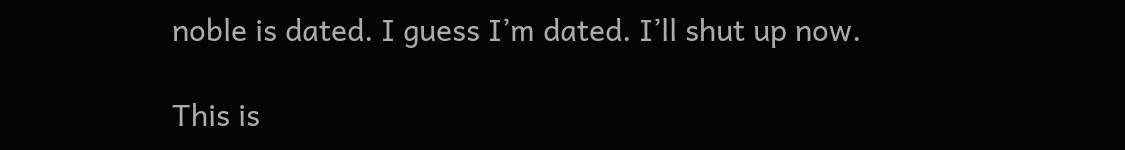noble is dated. I guess I’m dated. I’ll shut up now.

This is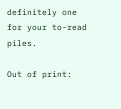definitely one for your to-read piles.

Out of print: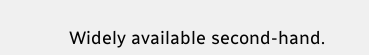Widely available second-hand.